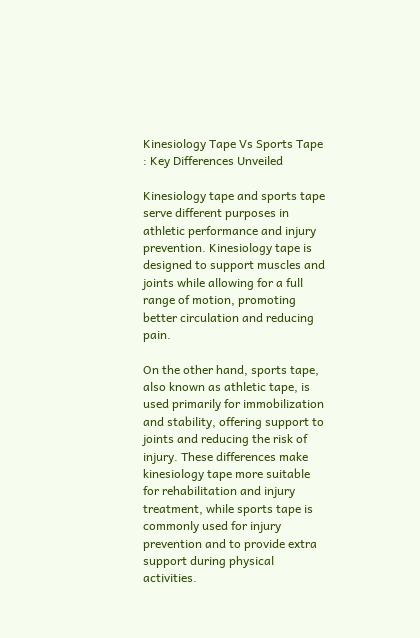Kinesiology Tape Vs Sports Tape : Key Differences Unveiled

Kinesiology tape and sports tape serve different purposes in athletic performance and injury prevention. Kinesiology tape is designed to support muscles and joints while allowing for a full range of motion, promoting better circulation and reducing pain.

On the other hand, sports tape, also known as athletic tape, is used primarily for immobilization and stability, offering support to joints and reducing the risk of injury. These differences make kinesiology tape more suitable for rehabilitation and injury treatment, while sports tape is commonly used for injury prevention and to provide extra support during physical activities.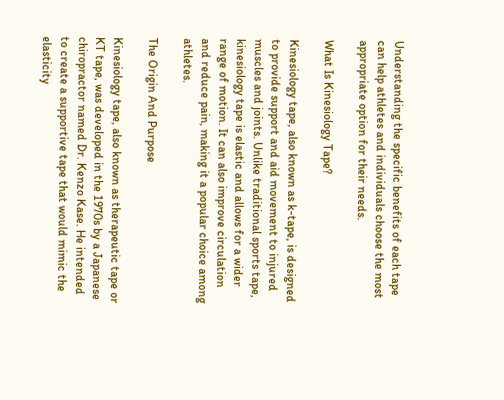Understanding the specific benefits of each tape can help athletes and individuals choose the most appropriate option for their needs.

What Is Kinesiology Tape?

Kinesiology tape, also known as k-tape, is designed to provide support and aid movement to injured muscles and joints. Unlike traditional sports tape, kinesiology tape is elastic and allows for a wider range of motion. It can also improve circulation and reduce pain, making it a popular choice among athletes.

The Origin And Purpose

Kinesiology tape, also known as therapeutic tape or KT tape, was developed in the 1970s by a Japanese chiropractor named Dr. Kenzo Kase. He intended to create a supportive tape that would mimic the elasticity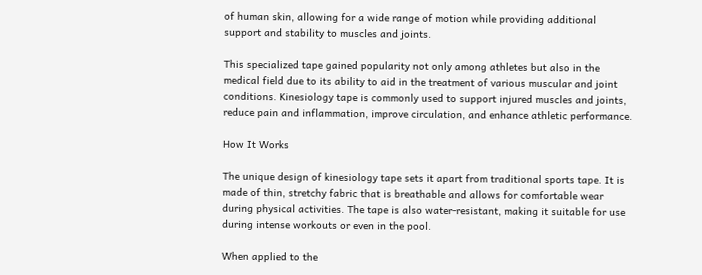of human skin, allowing for a wide range of motion while providing additional support and stability to muscles and joints.

This specialized tape gained popularity not only among athletes but also in the medical field due to its ability to aid in the treatment of various muscular and joint conditions. Kinesiology tape is commonly used to support injured muscles and joints, reduce pain and inflammation, improve circulation, and enhance athletic performance.

How It Works

The unique design of kinesiology tape sets it apart from traditional sports tape. It is made of thin, stretchy fabric that is breathable and allows for comfortable wear during physical activities. The tape is also water-resistant, making it suitable for use during intense workouts or even in the pool.

When applied to the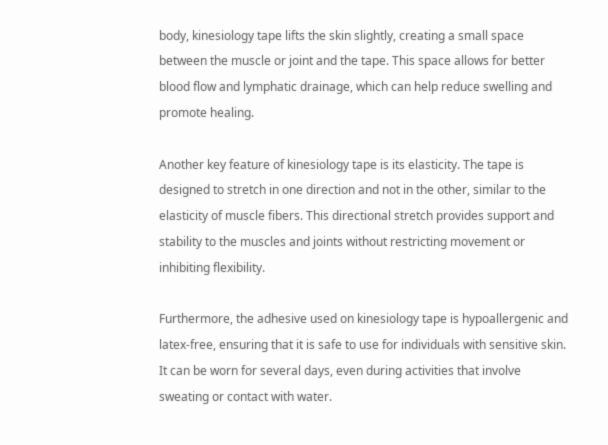body, kinesiology tape lifts the skin slightly, creating a small space between the muscle or joint and the tape. This space allows for better blood flow and lymphatic drainage, which can help reduce swelling and promote healing.

Another key feature of kinesiology tape is its elasticity. The tape is designed to stretch in one direction and not in the other, similar to the elasticity of muscle fibers. This directional stretch provides support and stability to the muscles and joints without restricting movement or inhibiting flexibility.

Furthermore, the adhesive used on kinesiology tape is hypoallergenic and latex-free, ensuring that it is safe to use for individuals with sensitive skin. It can be worn for several days, even during activities that involve sweating or contact with water.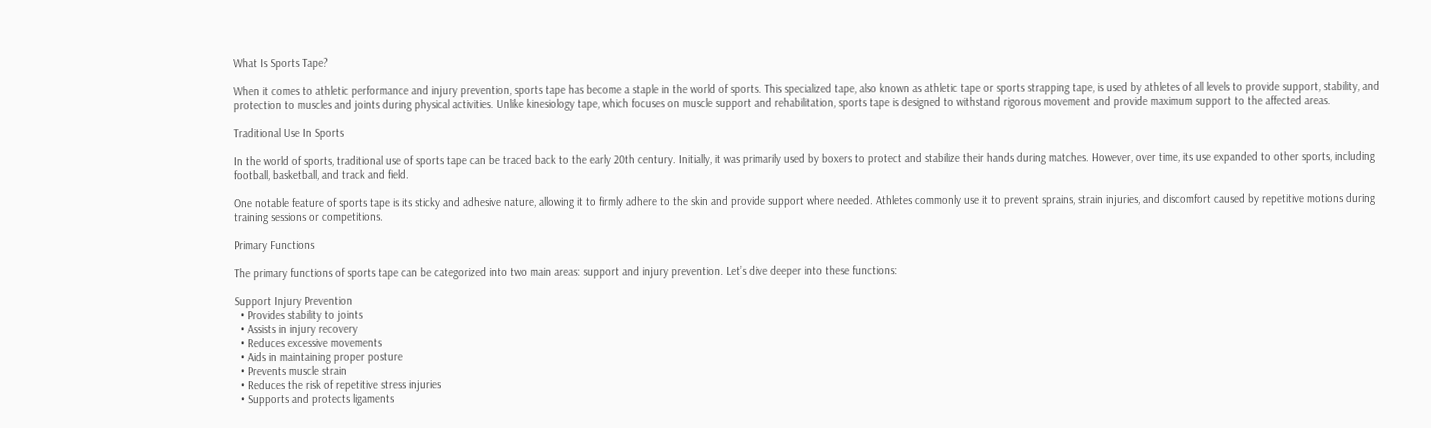What Is Sports Tape?

When it comes to athletic performance and injury prevention, sports tape has become a staple in the world of sports. This specialized tape, also known as athletic tape or sports strapping tape, is used by athletes of all levels to provide support, stability, and protection to muscles and joints during physical activities. Unlike kinesiology tape, which focuses on muscle support and rehabilitation, sports tape is designed to withstand rigorous movement and provide maximum support to the affected areas.

Traditional Use In Sports

In the world of sports, traditional use of sports tape can be traced back to the early 20th century. Initially, it was primarily used by boxers to protect and stabilize their hands during matches. However, over time, its use expanded to other sports, including football, basketball, and track and field.

One notable feature of sports tape is its sticky and adhesive nature, allowing it to firmly adhere to the skin and provide support where needed. Athletes commonly use it to prevent sprains, strain injuries, and discomfort caused by repetitive motions during training sessions or competitions.

Primary Functions

The primary functions of sports tape can be categorized into two main areas: support and injury prevention. Let’s dive deeper into these functions:

Support Injury Prevention
  • Provides stability to joints
  • Assists in injury recovery
  • Reduces excessive movements
  • Aids in maintaining proper posture
  • Prevents muscle strain
  • Reduces the risk of repetitive stress injuries
  • Supports and protects ligaments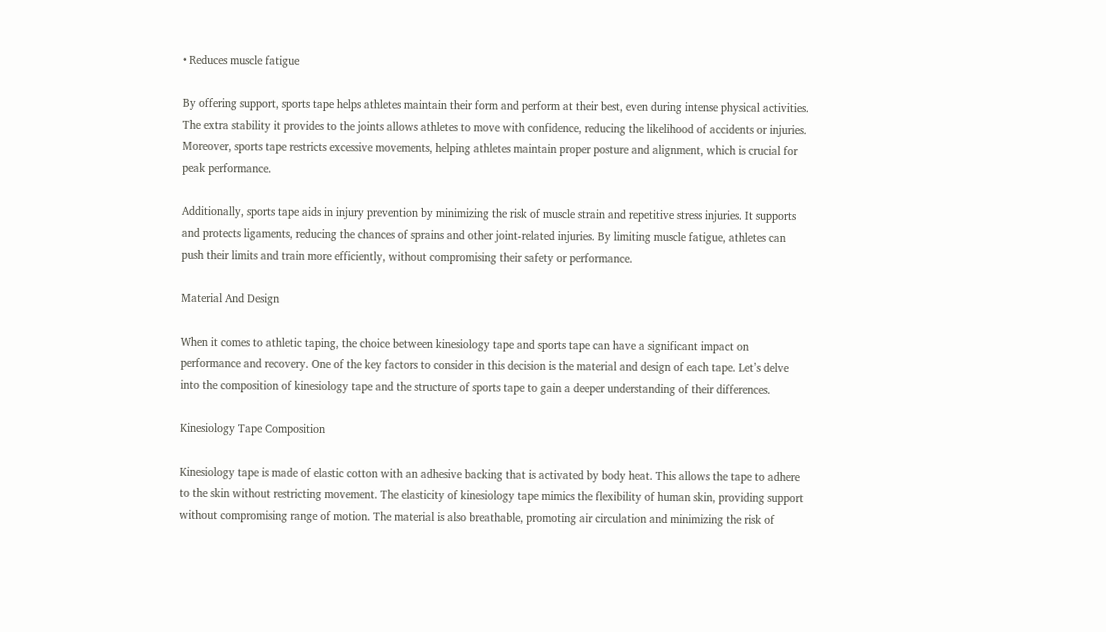• Reduces muscle fatigue

By offering support, sports tape helps athletes maintain their form and perform at their best, even during intense physical activities. The extra stability it provides to the joints allows athletes to move with confidence, reducing the likelihood of accidents or injuries. Moreover, sports tape restricts excessive movements, helping athletes maintain proper posture and alignment, which is crucial for peak performance.

Additionally, sports tape aids in injury prevention by minimizing the risk of muscle strain and repetitive stress injuries. It supports and protects ligaments, reducing the chances of sprains and other joint-related injuries. By limiting muscle fatigue, athletes can push their limits and train more efficiently, without compromising their safety or performance.

Material And Design

When it comes to athletic taping, the choice between kinesiology tape and sports tape can have a significant impact on performance and recovery. One of the key factors to consider in this decision is the material and design of each tape. Let’s delve into the composition of kinesiology tape and the structure of sports tape to gain a deeper understanding of their differences.

Kinesiology Tape Composition

Kinesiology tape is made of elastic cotton with an adhesive backing that is activated by body heat. This allows the tape to adhere to the skin without restricting movement. The elasticity of kinesiology tape mimics the flexibility of human skin, providing support without compromising range of motion. The material is also breathable, promoting air circulation and minimizing the risk of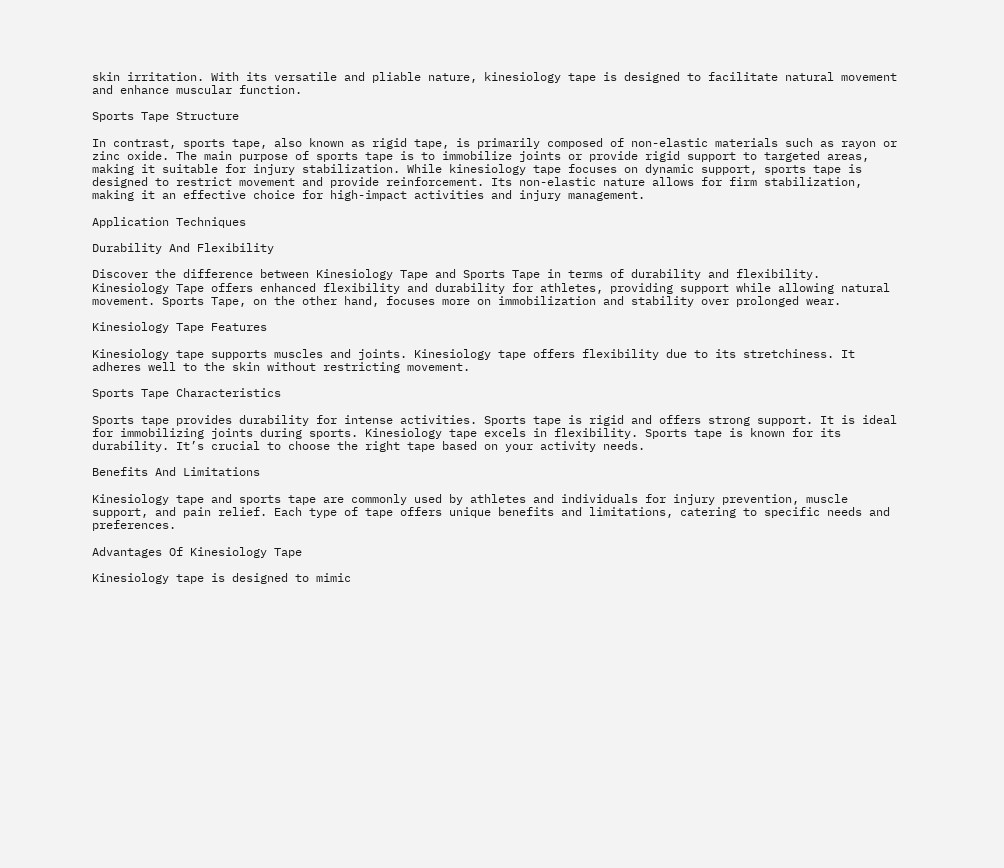skin irritation. With its versatile and pliable nature, kinesiology tape is designed to facilitate natural movement and enhance muscular function.

Sports Tape Structure

In contrast, sports tape, also known as rigid tape, is primarily composed of non-elastic materials such as rayon or zinc oxide. The main purpose of sports tape is to immobilize joints or provide rigid support to targeted areas, making it suitable for injury stabilization. While kinesiology tape focuses on dynamic support, sports tape is designed to restrict movement and provide reinforcement. Its non-elastic nature allows for firm stabilization, making it an effective choice for high-impact activities and injury management.

Application Techniques

Durability And Flexibility

Discover the difference between Kinesiology Tape and Sports Tape in terms of durability and flexibility. Kinesiology Tape offers enhanced flexibility and durability for athletes, providing support while allowing natural movement. Sports Tape, on the other hand, focuses more on immobilization and stability over prolonged wear.

Kinesiology Tape Features

Kinesiology tape supports muscles and joints. Kinesiology tape offers flexibility due to its stretchiness. It adheres well to the skin without restricting movement.

Sports Tape Characteristics

Sports tape provides durability for intense activities. Sports tape is rigid and offers strong support. It is ideal for immobilizing joints during sports. Kinesiology tape excels in flexibility. Sports tape is known for its durability. It’s crucial to choose the right tape based on your activity needs.

Benefits And Limitations

Kinesiology tape and sports tape are commonly used by athletes and individuals for injury prevention, muscle support, and pain relief. Each type of tape offers unique benefits and limitations, catering to specific needs and preferences.

Advantages Of Kinesiology Tape

Kinesiology tape is designed to mimic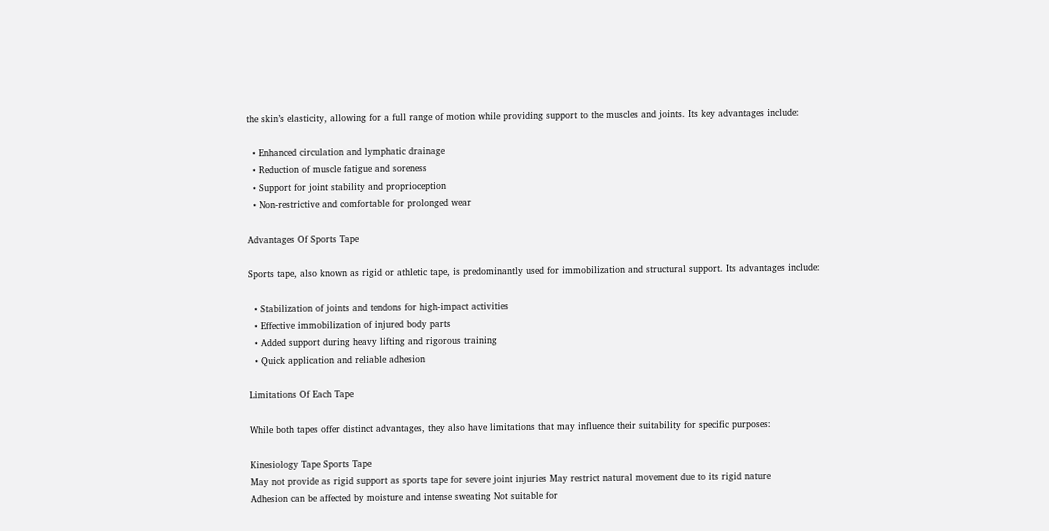the skin’s elasticity, allowing for a full range of motion while providing support to the muscles and joints. Its key advantages include:

  • Enhanced circulation and lymphatic drainage
  • Reduction of muscle fatigue and soreness
  • Support for joint stability and proprioception
  • Non-restrictive and comfortable for prolonged wear

Advantages Of Sports Tape

Sports tape, also known as rigid or athletic tape, is predominantly used for immobilization and structural support. Its advantages include:

  • Stabilization of joints and tendons for high-impact activities
  • Effective immobilization of injured body parts
  • Added support during heavy lifting and rigorous training
  • Quick application and reliable adhesion

Limitations Of Each Tape

While both tapes offer distinct advantages, they also have limitations that may influence their suitability for specific purposes:

Kinesiology Tape Sports Tape
May not provide as rigid support as sports tape for severe joint injuries May restrict natural movement due to its rigid nature
Adhesion can be affected by moisture and intense sweating Not suitable for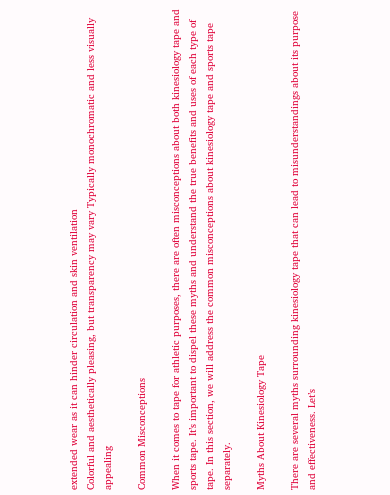extended wear as it can hinder circulation and skin ventilation
Colorful and aesthetically pleasing, but transparency may vary Typically monochromatic and less visually appealing

Common Misconceptions

When it comes to tape for athletic purposes, there are often misconceptions about both kinesiology tape and sports tape. It’s important to dispel these myths and understand the true benefits and uses of each type of tape. In this section, we will address the common misconceptions about kinesiology tape and sports tape separately.

Myths About Kinesiology Tape

There are several myths surrounding kinesiology tape that can lead to misunderstandings about its purpose and effectiveness. Let’s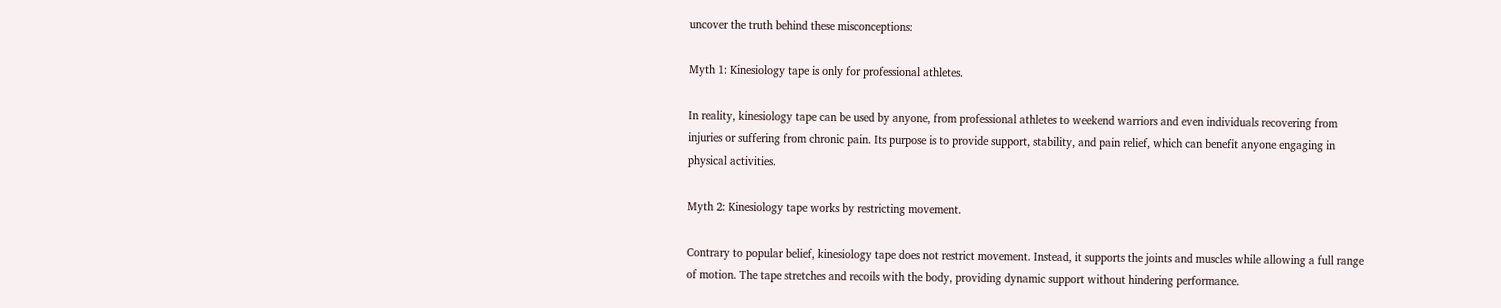uncover the truth behind these misconceptions:

Myth 1: Kinesiology tape is only for professional athletes.

In reality, kinesiology tape can be used by anyone, from professional athletes to weekend warriors and even individuals recovering from injuries or suffering from chronic pain. Its purpose is to provide support, stability, and pain relief, which can benefit anyone engaging in physical activities.

Myth 2: Kinesiology tape works by restricting movement.

Contrary to popular belief, kinesiology tape does not restrict movement. Instead, it supports the joints and muscles while allowing a full range of motion. The tape stretches and recoils with the body, providing dynamic support without hindering performance.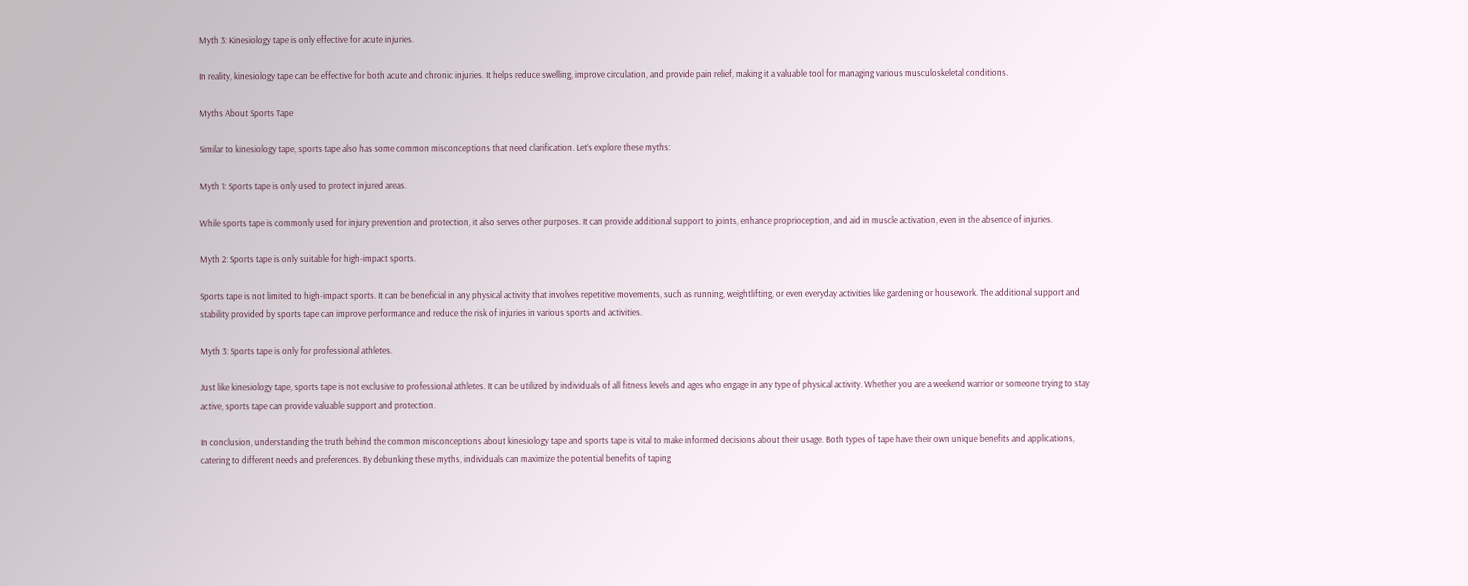Myth 3: Kinesiology tape is only effective for acute injuries.

In reality, kinesiology tape can be effective for both acute and chronic injuries. It helps reduce swelling, improve circulation, and provide pain relief, making it a valuable tool for managing various musculoskeletal conditions.

Myths About Sports Tape

Similar to kinesiology tape, sports tape also has some common misconceptions that need clarification. Let’s explore these myths:

Myth 1: Sports tape is only used to protect injured areas.

While sports tape is commonly used for injury prevention and protection, it also serves other purposes. It can provide additional support to joints, enhance proprioception, and aid in muscle activation, even in the absence of injuries.

Myth 2: Sports tape is only suitable for high-impact sports.

Sports tape is not limited to high-impact sports. It can be beneficial in any physical activity that involves repetitive movements, such as running, weightlifting, or even everyday activities like gardening or housework. The additional support and stability provided by sports tape can improve performance and reduce the risk of injuries in various sports and activities.

Myth 3: Sports tape is only for professional athletes.

Just like kinesiology tape, sports tape is not exclusive to professional athletes. It can be utilized by individuals of all fitness levels and ages who engage in any type of physical activity. Whether you are a weekend warrior or someone trying to stay active, sports tape can provide valuable support and protection.

In conclusion, understanding the truth behind the common misconceptions about kinesiology tape and sports tape is vital to make informed decisions about their usage. Both types of tape have their own unique benefits and applications, catering to different needs and preferences. By debunking these myths, individuals can maximize the potential benefits of taping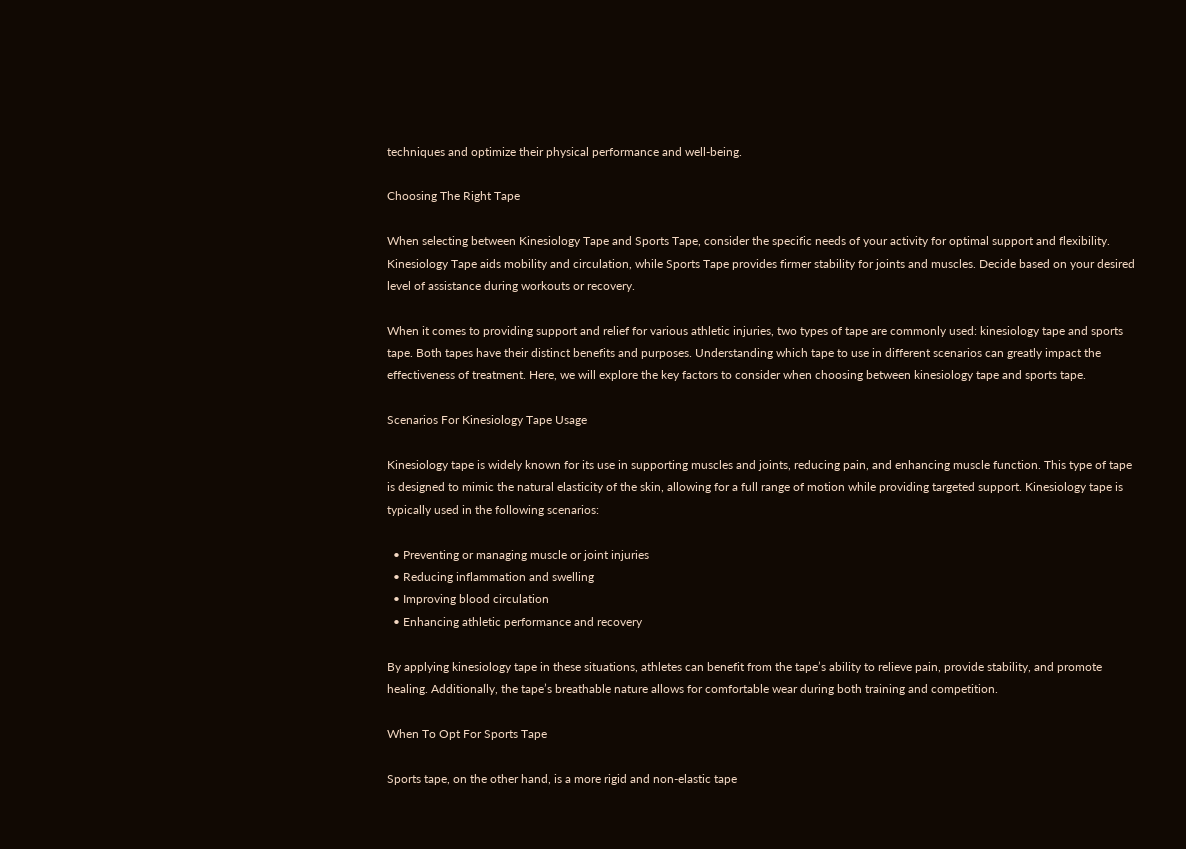techniques and optimize their physical performance and well-being.

Choosing The Right Tape

When selecting between Kinesiology Tape and Sports Tape, consider the specific needs of your activity for optimal support and flexibility. Kinesiology Tape aids mobility and circulation, while Sports Tape provides firmer stability for joints and muscles. Decide based on your desired level of assistance during workouts or recovery.

When it comes to providing support and relief for various athletic injuries, two types of tape are commonly used: kinesiology tape and sports tape. Both tapes have their distinct benefits and purposes. Understanding which tape to use in different scenarios can greatly impact the effectiveness of treatment. Here, we will explore the key factors to consider when choosing between kinesiology tape and sports tape.

Scenarios For Kinesiology Tape Usage

Kinesiology tape is widely known for its use in supporting muscles and joints, reducing pain, and enhancing muscle function. This type of tape is designed to mimic the natural elasticity of the skin, allowing for a full range of motion while providing targeted support. Kinesiology tape is typically used in the following scenarios:

  • Preventing or managing muscle or joint injuries
  • Reducing inflammation and swelling
  • Improving blood circulation
  • Enhancing athletic performance and recovery

By applying kinesiology tape in these situations, athletes can benefit from the tape’s ability to relieve pain, provide stability, and promote healing. Additionally, the tape’s breathable nature allows for comfortable wear during both training and competition.

When To Opt For Sports Tape

Sports tape, on the other hand, is a more rigid and non-elastic tape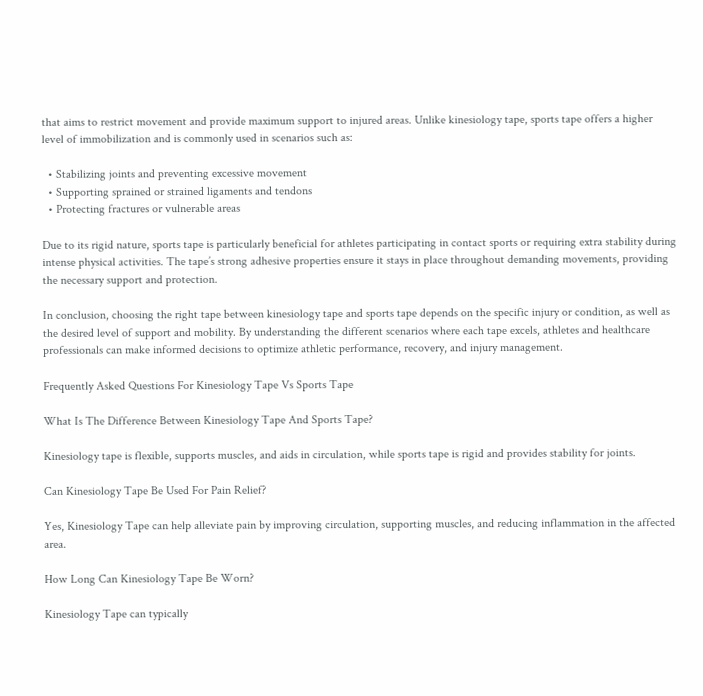that aims to restrict movement and provide maximum support to injured areas. Unlike kinesiology tape, sports tape offers a higher level of immobilization and is commonly used in scenarios such as:

  • Stabilizing joints and preventing excessive movement
  • Supporting sprained or strained ligaments and tendons
  • Protecting fractures or vulnerable areas

Due to its rigid nature, sports tape is particularly beneficial for athletes participating in contact sports or requiring extra stability during intense physical activities. The tape’s strong adhesive properties ensure it stays in place throughout demanding movements, providing the necessary support and protection.

In conclusion, choosing the right tape between kinesiology tape and sports tape depends on the specific injury or condition, as well as the desired level of support and mobility. By understanding the different scenarios where each tape excels, athletes and healthcare professionals can make informed decisions to optimize athletic performance, recovery, and injury management.

Frequently Asked Questions For Kinesiology Tape Vs Sports Tape

What Is The Difference Between Kinesiology Tape And Sports Tape?

Kinesiology tape is flexible, supports muscles, and aids in circulation, while sports tape is rigid and provides stability for joints.

Can Kinesiology Tape Be Used For Pain Relief?

Yes, Kinesiology Tape can help alleviate pain by improving circulation, supporting muscles, and reducing inflammation in the affected area.

How Long Can Kinesiology Tape Be Worn?

Kinesiology Tape can typically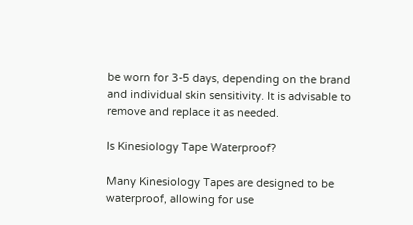be worn for 3-5 days, depending on the brand and individual skin sensitivity. It is advisable to remove and replace it as needed.

Is Kinesiology Tape Waterproof?

Many Kinesiology Tapes are designed to be waterproof, allowing for use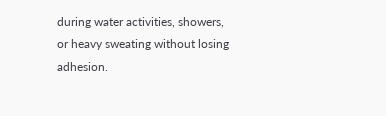during water activities, showers, or heavy sweating without losing adhesion.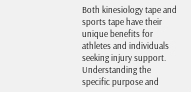Both kinesiology tape and sports tape have their unique benefits for athletes and individuals seeking injury support. Understanding the specific purpose and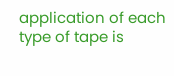application of each type of tape is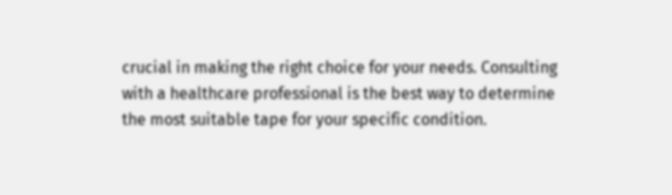crucial in making the right choice for your needs. Consulting with a healthcare professional is the best way to determine the most suitable tape for your specific condition.